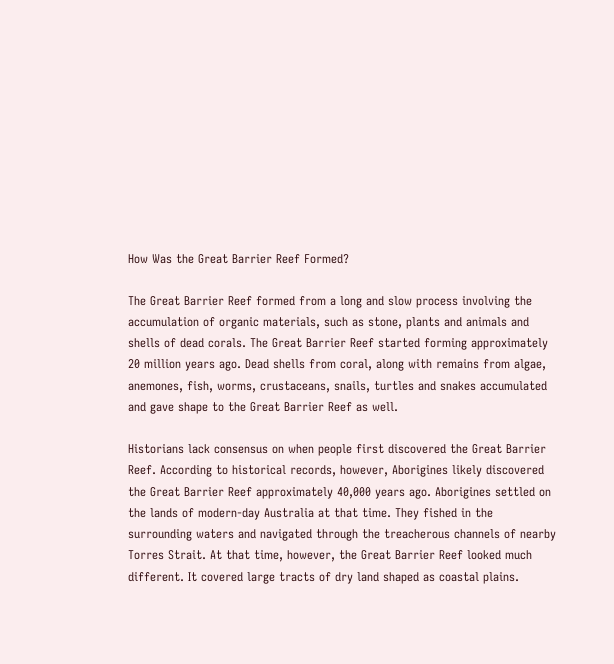How Was the Great Barrier Reef Formed?

The Great Barrier Reef formed from a long and slow process involving the accumulation of organic materials, such as stone, plants and animals and shells of dead corals. The Great Barrier Reef started forming approximately 20 million years ago. Dead shells from coral, along with remains from algae, anemones, fish, worms, crustaceans, snails, turtles and snakes accumulated and gave shape to the Great Barrier Reef as well.

Historians lack consensus on when people first discovered the Great Barrier Reef. According to historical records, however, Aborigines likely discovered the Great Barrier Reef approximately 40,000 years ago. Aborigines settled on the lands of modern-day Australia at that time. They fished in the surrounding waters and navigated through the treacherous channels of nearby Torres Strait. At that time, however, the Great Barrier Reef looked much different. It covered large tracts of dry land shaped as coastal plains.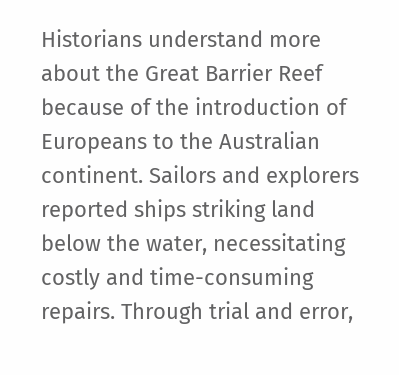Historians understand more about the Great Barrier Reef because of the introduction of Europeans to the Australian continent. Sailors and explorers reported ships striking land below the water, necessitating costly and time-consuming repairs. Through trial and error,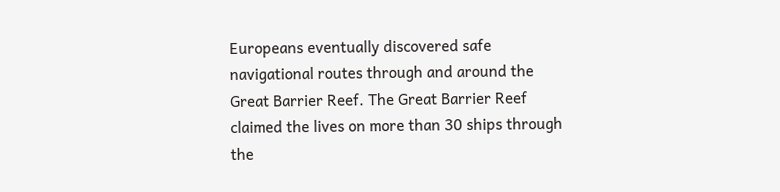Europeans eventually discovered safe navigational routes through and around the Great Barrier Reef. The Great Barrier Reef claimed the lives on more than 30 ships through the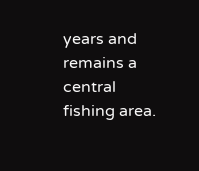years and remains a central fishing area.